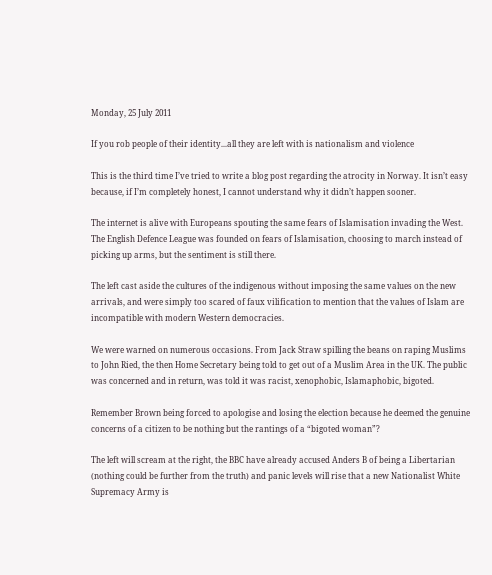Monday, 25 July 2011

If you rob people of their identity...all they are left with is nationalism and violence

This is the third time I’ve tried to write a blog post regarding the atrocity in Norway. It isn’t easy because, if I’m completely honest, I cannot understand why it didn’t happen sooner.

The internet is alive with Europeans spouting the same fears of Islamisation invading the West. The English Defence League was founded on fears of Islamisation, choosing to march instead of picking up arms, but the sentiment is still there.

The left cast aside the cultures of the indigenous without imposing the same values on the new arrivals, and were simply too scared of faux vilification to mention that the values of Islam are incompatible with modern Western democracies.

We were warned on numerous occasions. From Jack Straw spilling the beans on raping Muslims to John Ried, the then Home Secretary being told to get out of a Muslim Area in the UK. The public was concerned and in return, was told it was racist, xenophobic, Islamaphobic, bigoted.

Remember Brown being forced to apologise and losing the election because he deemed the genuine concerns of a citizen to be nothing but the rantings of a “bigoted woman”?

The left will scream at the right, the BBC have already accused Anders B of being a Libertarian (nothing could be further from the truth) and panic levels will rise that a new Nationalist White Supremacy Army is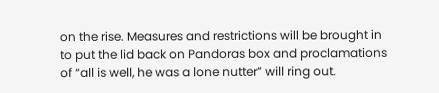on the rise. Measures and restrictions will be brought in to put the lid back on Pandoras box and proclamations of “all is well, he was a lone nutter” will ring out.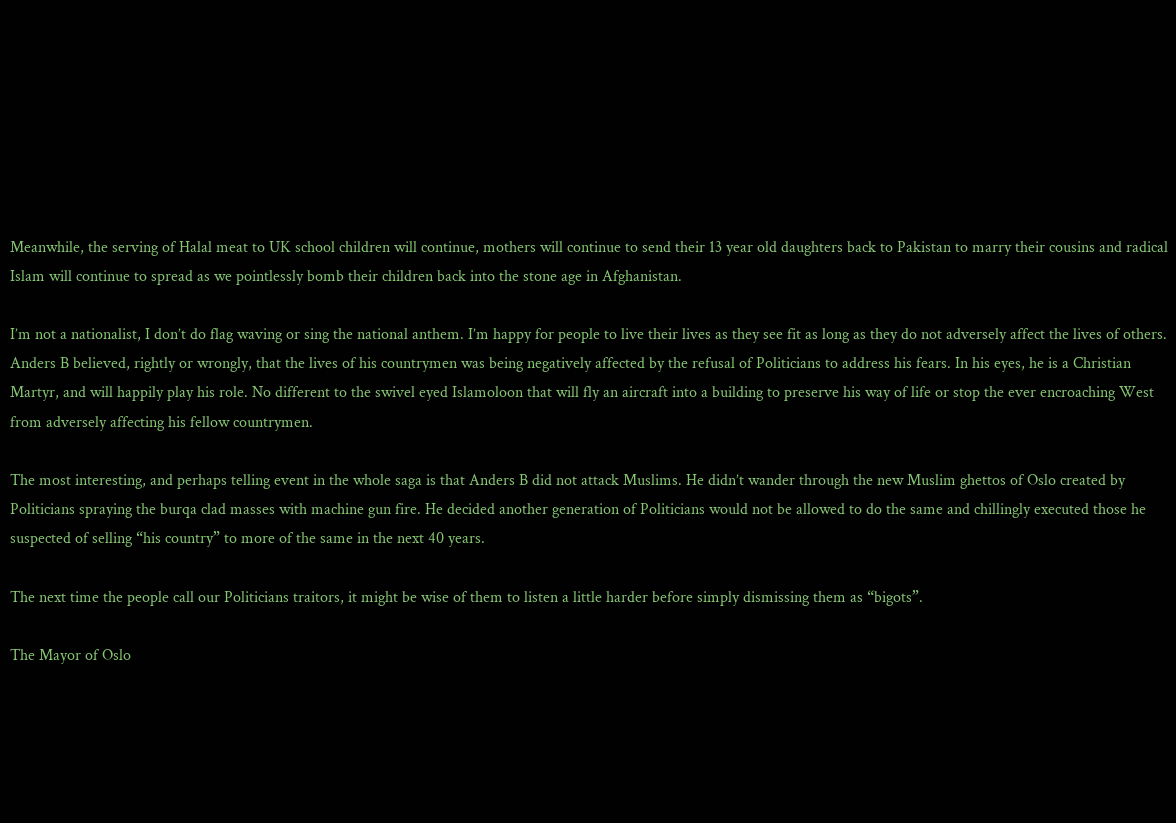Meanwhile, the serving of Halal meat to UK school children will continue, mothers will continue to send their 13 year old daughters back to Pakistan to marry their cousins and radical Islam will continue to spread as we pointlessly bomb their children back into the stone age in Afghanistan.

I’m not a nationalist, I don’t do flag waving or sing the national anthem. I’m happy for people to live their lives as they see fit as long as they do not adversely affect the lives of others. Anders B believed, rightly or wrongly, that the lives of his countrymen was being negatively affected by the refusal of Politicians to address his fears. In his eyes, he is a Christian Martyr, and will happily play his role. No different to the swivel eyed Islamoloon that will fly an aircraft into a building to preserve his way of life or stop the ever encroaching West from adversely affecting his fellow countrymen.

The most interesting, and perhaps telling event in the whole saga is that Anders B did not attack Muslims. He didn’t wander through the new Muslim ghettos of Oslo created by Politicians spraying the burqa clad masses with machine gun fire. He decided another generation of Politicians would not be allowed to do the same and chillingly executed those he suspected of selling “his country” to more of the same in the next 40 years.

The next time the people call our Politicians traitors, it might be wise of them to listen a little harder before simply dismissing them as “bigots”.

The Mayor of Oslo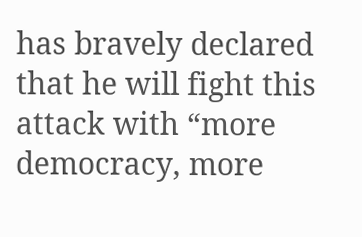has bravely declared that he will fight this attack with “more democracy, more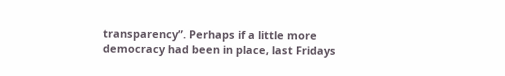transparency”. Perhaps if a little more democracy had been in place, last Fridays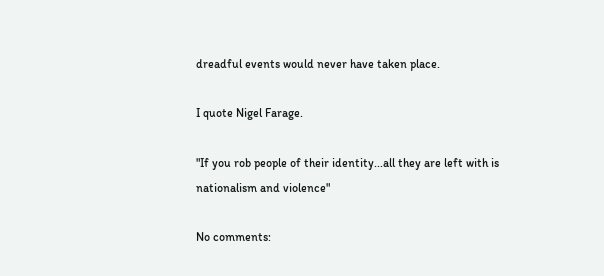dreadful events would never have taken place.

I quote Nigel Farage.

"If you rob people of their identity...all they are left with is nationalism and violence"

No comments: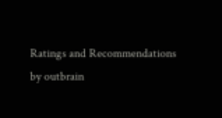Ratings and Recommendations by outbrain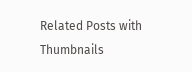Related Posts with Thumbnails